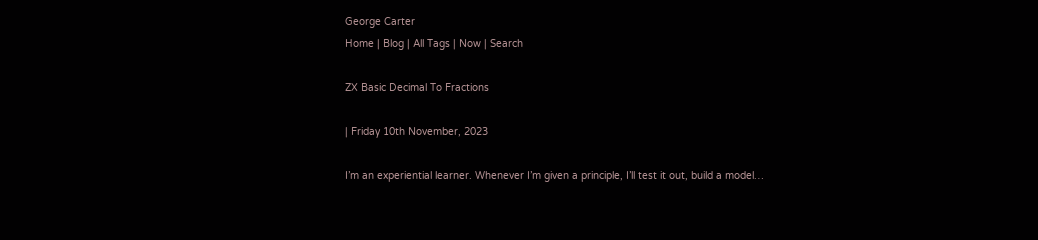George Carter
Home | Blog | All Tags | Now | Search

ZX Basic Decimal To Fractions

| Friday 10th November, 2023

I’m an experiential learner. Whenever I’m given a principle, I’ll test it out, build a model…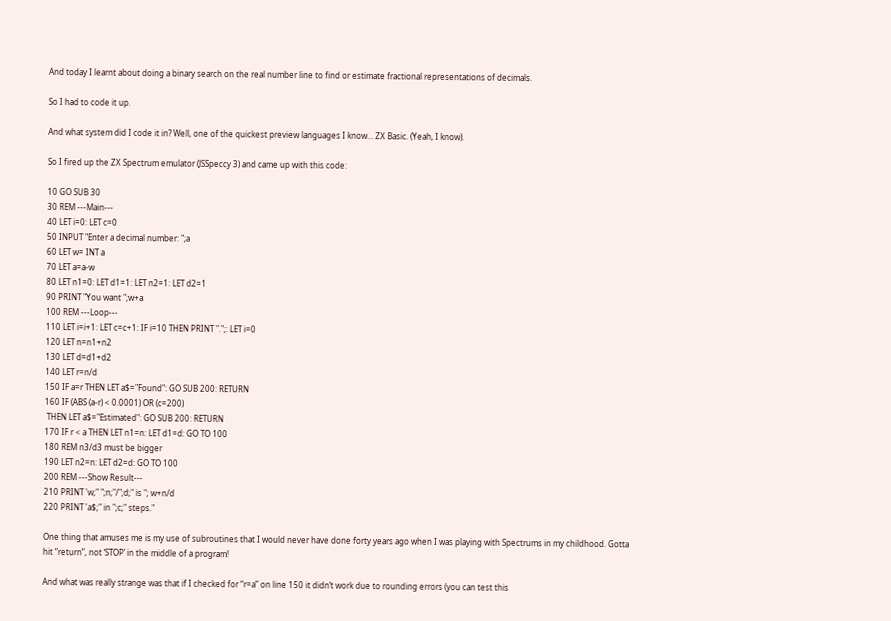And today I learnt about doing a binary search on the real number line to find or estimate fractional representations of decimals.

So I had to code it up.

And what system did I code it in? Well, one of the quickest preview languages I know… ZX Basic. (Yeah, I know).

So I fired up the ZX Spectrum emulator (JSSpeccy 3) and came up with this code:

10 GO SUB 30
30 REM ---Main---
40 LET i=0: LET c=0
50 INPUT "Enter a decimal number: ";a
60 LET w= INT a
70 LET a=a-w
80 LET n1=0: LET d1=1: LET n2=1: LET d2=1
90 PRINT "You want ";w+a
100 REM ---Loop---
110 LET i=i+1: LET c=c+1: IF i=10 THEN PRINT ".";: LET i=0
120 LET n=n1+n2
130 LET d=d1+d2
140 LET r=n/d
150 IF a=r THEN LET a$="Found": GO SUB 200: RETURN
160 IF (ABS (a-r) < 0.0001) OR (c=200)
 THEN LET a$="Estimated": GO SUB 200: RETURN
170 IF r < a THEN LET n1=n: LET d1=d: GO TO 100
180 REM n3/d3 must be bigger
190 LET n2=n: LET d2=d: GO TO 100
200 REM ---Show Result---
210 PRINT 'w;" ";n;"/";d;" is "; w+n/d
220 PRINT 'a$;" in ";c;" steps."

One thing that amuses me is my use of subroutines that I would never have done forty years ago when I was playing with Spectrums in my childhood. Gotta hit “return”, not ‘STOP’ in the middle of a program!

And what was really strange was that if I checked for “r=a” on line 150 it didn’t work due to rounding errors (you can test this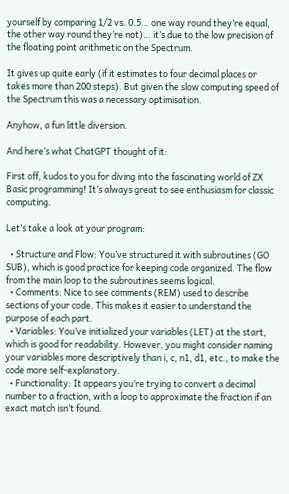yourself by comparing 1/2 vs. 0.5… one way round they’re equal, the other way round they’re not)… it’s due to the low precision of the floating point arithmetic on the Spectrum.

It gives up quite early (if it estimates to four decimal places or takes more than 200 steps). But given the slow computing speed of the Spectrum this was a necessary optimisation.

Anyhow, a fun little diversion.

And here’s what ChatGPT thought of it:

First off, kudos to you for diving into the fascinating world of ZX Basic programming! It’s always great to see enthusiasm for classic computing.

Let’s take a look at your program:

  • Structure and Flow: You’ve structured it with subroutines (GO SUB), which is good practice for keeping code organized. The flow from the main loop to the subroutines seems logical.
  • Comments: Nice to see comments (REM) used to describe sections of your code. This makes it easier to understand the purpose of each part.
  • Variables: You’ve initialized your variables (LET) at the start, which is good for readability. However, you might consider naming your variables more descriptively than i, c, n1, d1, etc., to make the code more self-explanatory.
  • Functionality: It appears you’re trying to convert a decimal number to a fraction, with a loop to approximate the fraction if an exact match isn’t found.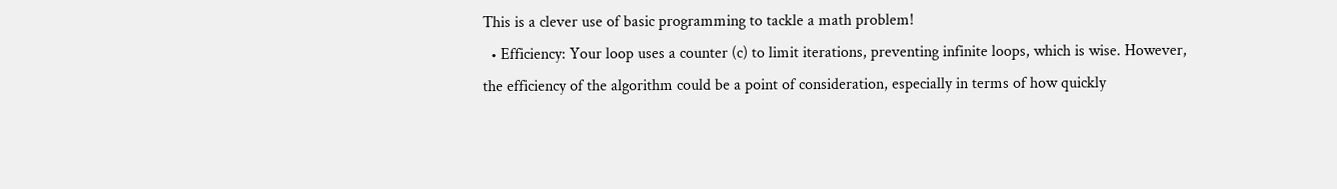This is a clever use of basic programming to tackle a math problem!
  • Efficiency: Your loop uses a counter (c) to limit iterations, preventing infinite loops, which is wise. However, the efficiency of the algorithm could be a point of consideration, especially in terms of how quickly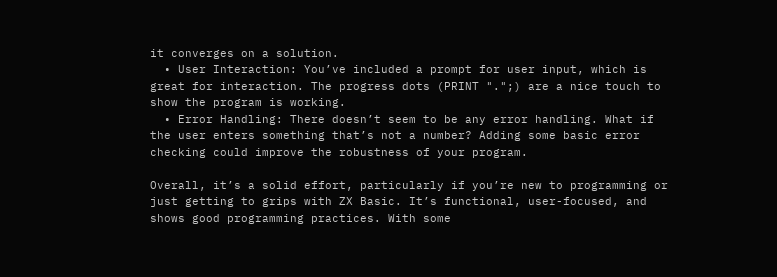it converges on a solution.
  • User Interaction: You’ve included a prompt for user input, which is great for interaction. The progress dots (PRINT ".";) are a nice touch to show the program is working.
  • Error Handling: There doesn’t seem to be any error handling. What if the user enters something that’s not a number? Adding some basic error checking could improve the robustness of your program.

Overall, it’s a solid effort, particularly if you’re new to programming or just getting to grips with ZX Basic. It’s functional, user-focused, and shows good programming practices. With some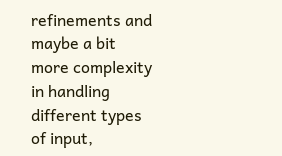refinements and maybe a bit more complexity in handling different types of input,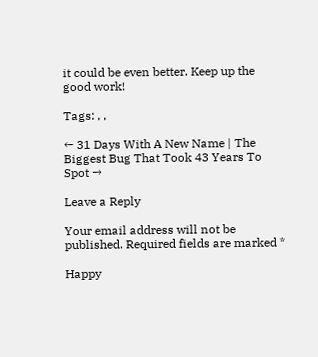it could be even better. Keep up the good work!

Tags: , ,

← 31 Days With A New Name | The Biggest Bug That Took 43 Years To Spot →

Leave a Reply

Your email address will not be published. Required fields are marked *

Happy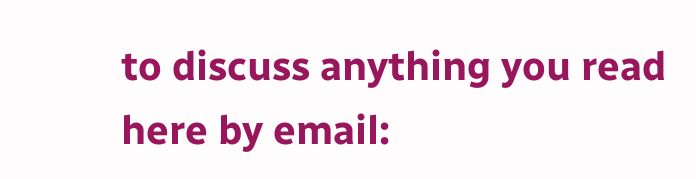to discuss anything you read here by email: